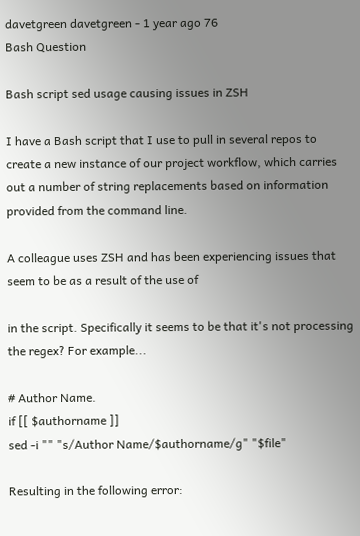davetgreen davetgreen - 1 year ago 76
Bash Question

Bash script sed usage causing issues in ZSH

I have a Bash script that I use to pull in several repos to create a new instance of our project workflow, which carries out a number of string replacements based on information provided from the command line.

A colleague uses ZSH and has been experiencing issues that seem to be as a result of the use of

in the script. Specifically it seems to be that it's not processing the regex? For example...

# Author Name.
if [[ $authorname ]]
sed -i "" "s/Author Name/$authorname/g" "$file"

Resulting in the following error: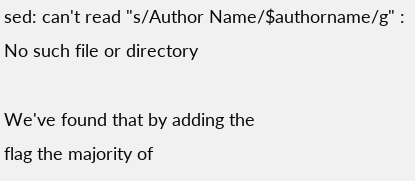sed: can't read "s/Author Name/$authorname/g" : No such file or directory

We've found that by adding the
flag the majority of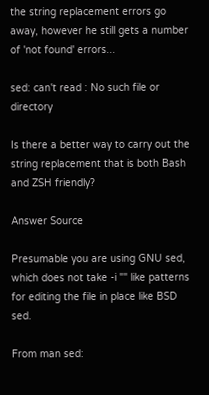the string replacement errors go away, however he still gets a number of 'not found' errors...

sed: can't read : No such file or directory

Is there a better way to carry out the string replacement that is both Bash and ZSH friendly?

Answer Source

Presumable you are using GNU sed, which does not take -i "" like patterns for editing the file in place like BSD sed.

From man sed: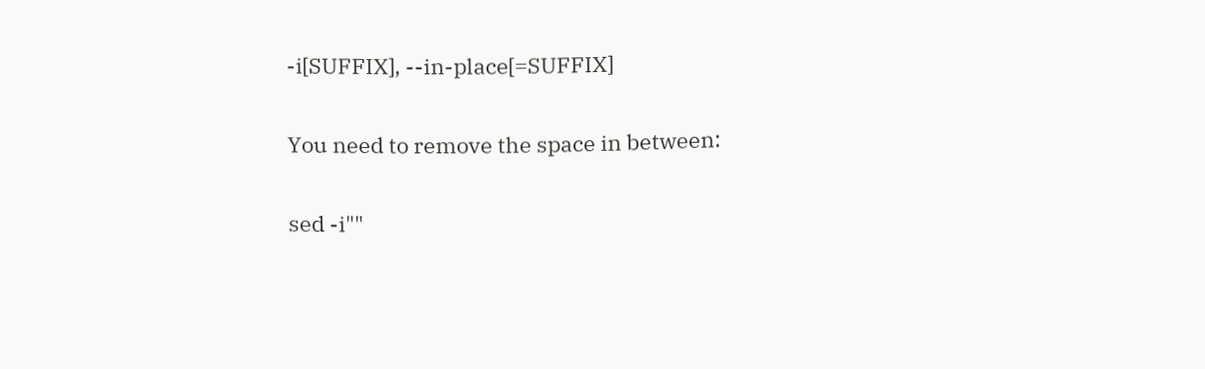-i[SUFFIX], --in-place[=SUFFIX]

You need to remove the space in between:

sed -i""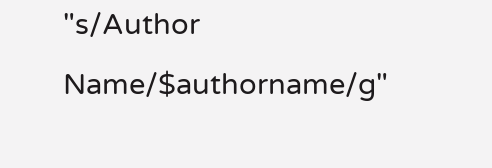"s/Author Name/$authorname/g"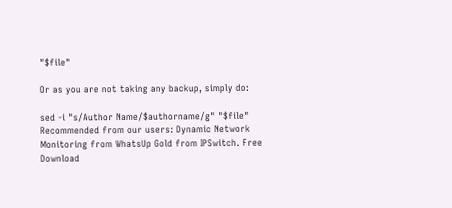"$file"

Or as you are not taking any backup, simply do:

sed -i "s/Author Name/$authorname/g" "$file"
Recommended from our users: Dynamic Network Monitoring from WhatsUp Gold from IPSwitch. Free Download